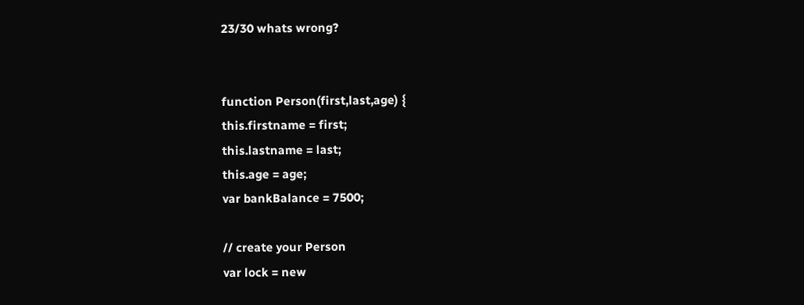23/30 whats wrong?


function Person(first,last,age) {
this.firstname = first;
this.lastname = last;
this.age = age;
var bankBalance = 7500;

// create your Person
var lock = new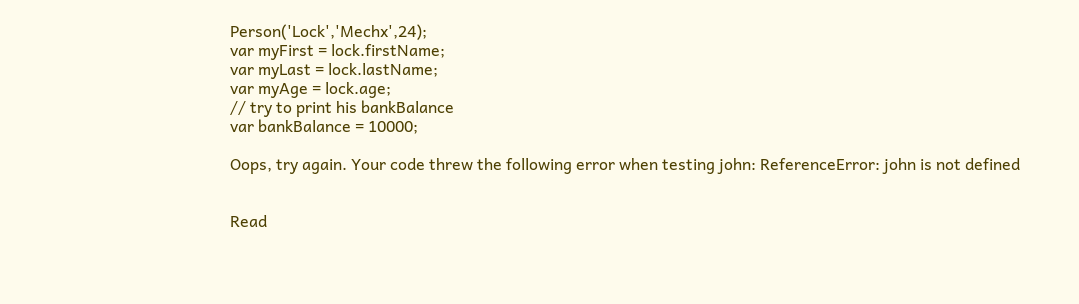Person('Lock','Mechx',24);
var myFirst = lock.firstName;
var myLast = lock.lastName;
var myAge = lock.age;
// try to print his bankBalance
var bankBalance = 10000;

Oops, try again. Your code threw the following error when testing john: ReferenceError: john is not defined


Read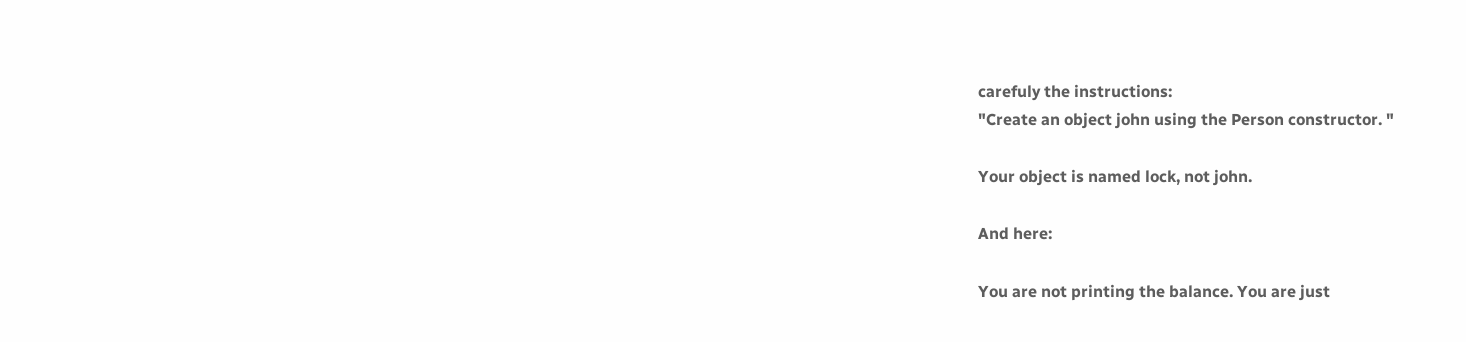carefuly the instructions:
"Create an object john using the Person constructor. "

Your object is named lock, not john.

And here:

You are not printing the balance. You are just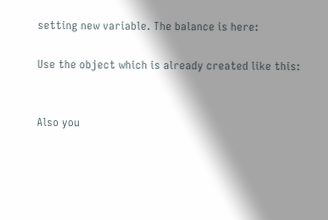setting new variable. The balance is here:

Use the object which is already created like this:


Also you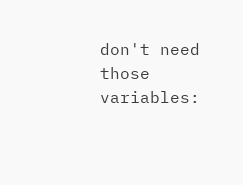don't need those variables: